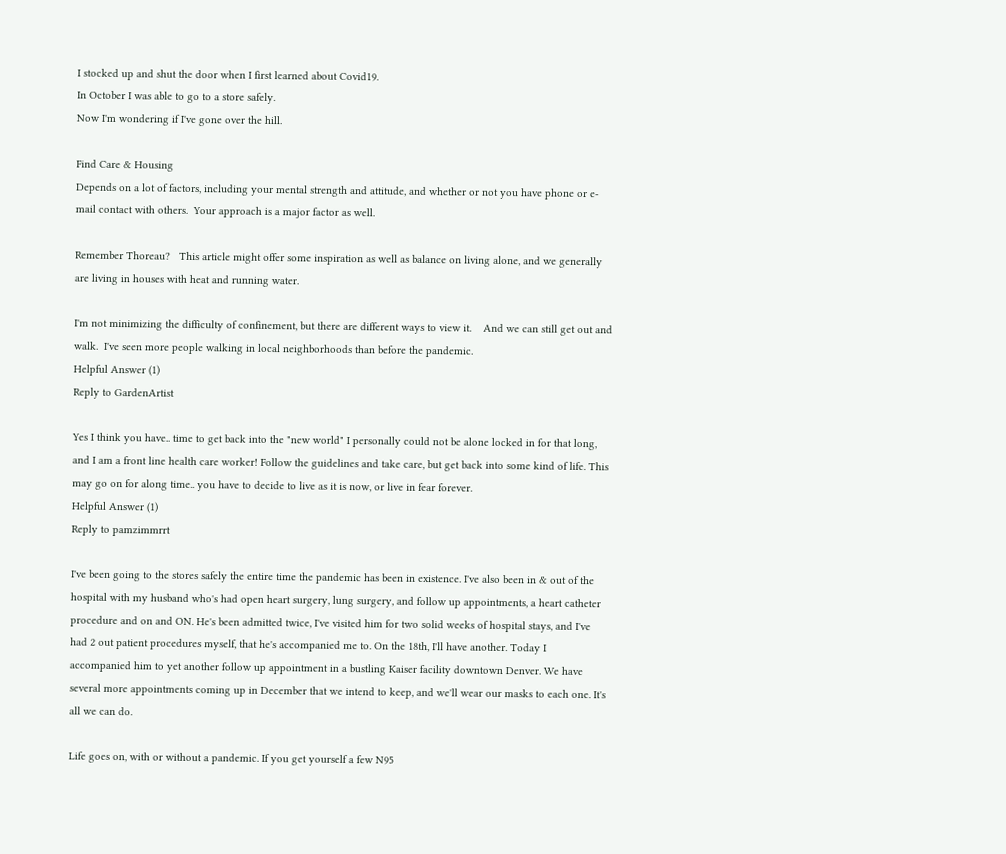I stocked up and shut the door when I first learned about Covid19.
In October I was able to go to a store safely.
Now I'm wondering if I've gone over the hill.

Find Care & Housing
Depends on a lot of factors, including your mental strength and attitude, and whether or not you have phone or e-mail contact with others.  Your approach is a major factor as well.

Remember Thoreau?   This article might offer some inspiration as well as balance on living alone, and we generally are living in houses with heat and running water.

I'm not minimizing the difficulty of confinement, but there are different ways to view it.    And we can still get out and walk.  I've seen more people walking in local neighborhoods than before the pandemic.
Helpful Answer (1)
Reply to GardenArtist

Yes I think you have.. time to get back into the "new world" I personally could not be alone locked in for that long, and I am a front line health care worker! Follow the guidelines and take care, but get back into some kind of life. This may go on for along time.. you have to decide to live as it is now, or live in fear forever.
Helpful Answer (1)
Reply to pamzimmrrt

I've been going to the stores safely the entire time the pandemic has been in existence. I've also been in & out of the hospital with my husband who's had open heart surgery, lung surgery, and follow up appointments, a heart catheter procedure and on and ON. He's been admitted twice, I've visited him for two solid weeks of hospital stays, and I've had 2 out patient procedures myself, that he's accompanied me to. On the 18th, I'll have another. Today I accompanied him to yet another follow up appointment in a bustling Kaiser facility downtown Denver. We have several more appointments coming up in December that we intend to keep, and we'll wear our masks to each one. It's all we can do.

Life goes on, with or without a pandemic. If you get yourself a few N95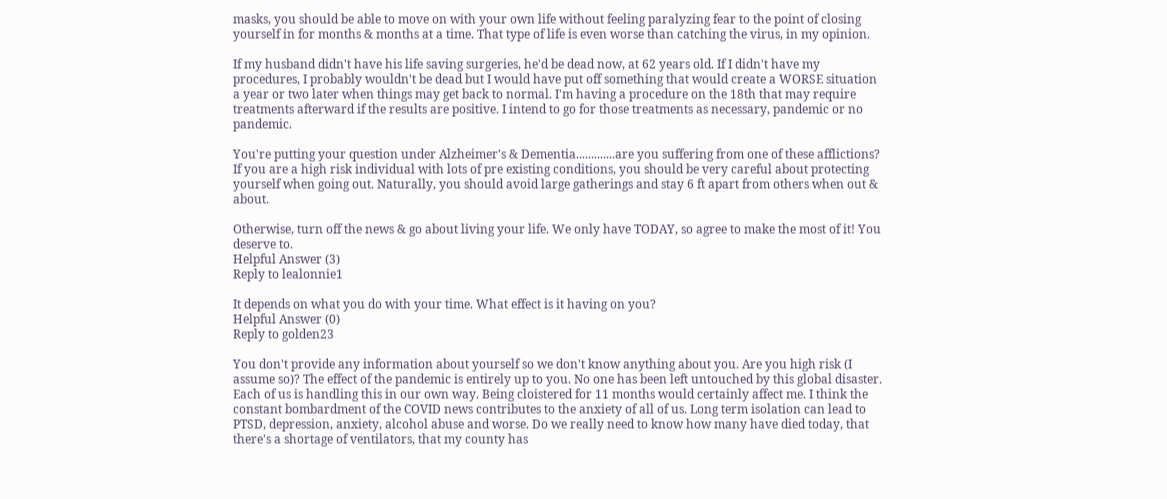masks, you should be able to move on with your own life without feeling paralyzing fear to the point of closing yourself in for months & months at a time. That type of life is even worse than catching the virus, in my opinion.

If my husband didn't have his life saving surgeries, he'd be dead now, at 62 years old. If I didn't have my procedures, I probably wouldn't be dead but I would have put off something that would create a WORSE situation a year or two later when things may get back to normal. I'm having a procedure on the 18th that may require treatments afterward if the results are positive. I intend to go for those treatments as necessary, pandemic or no pandemic.

You're putting your question under Alzheimer's & Dementia.............are you suffering from one of these afflictions? If you are a high risk individual with lots of pre existing conditions, you should be very careful about protecting yourself when going out. Naturally, you should avoid large gatherings and stay 6 ft apart from others when out & about.

Otherwise, turn off the news & go about living your life. We only have TODAY, so agree to make the most of it! You deserve to.
Helpful Answer (3)
Reply to lealonnie1

It depends on what you do with your time. What effect is it having on you?
Helpful Answer (0)
Reply to golden23

You don't provide any information about yourself so we don't know anything about you. Are you high risk (I assume so)? The effect of the pandemic is entirely up to you. No one has been left untouched by this global disaster. Each of us is handling this in our own way. Being cloistered for 11 months would certainly affect me. I think the constant bombardment of the COVID news contributes to the anxiety of all of us. Long term isolation can lead to PTSD, depression, anxiety, alcohol abuse and worse. Do we really need to know how many have died today, that there's a shortage of ventilators, that my county has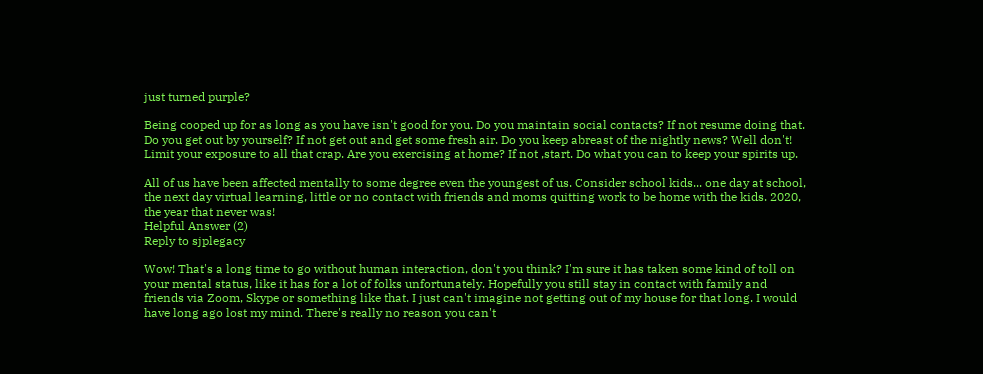just turned purple?

Being cooped up for as long as you have isn't good for you. Do you maintain social contacts? If not resume doing that. Do you get out by yourself? If not get out and get some fresh air. Do you keep abreast of the nightly news? Well don't! Limit your exposure to all that crap. Are you exercising at home? If not ,start. Do what you can to keep your spirits up.

All of us have been affected mentally to some degree even the youngest of us. Consider school kids... one day at school, the next day virtual learning, little or no contact with friends and moms quitting work to be home with the kids. 2020, the year that never was!
Helpful Answer (2)
Reply to sjplegacy

Wow! That's a long time to go without human interaction, don't you think? I'm sure it has taken some kind of toll on your mental status, like it has for a lot of folks unfortunately. Hopefully you still stay in contact with family and friends via Zoom, Skype or something like that. I just can't imagine not getting out of my house for that long. I would have long ago lost my mind. There's really no reason you can't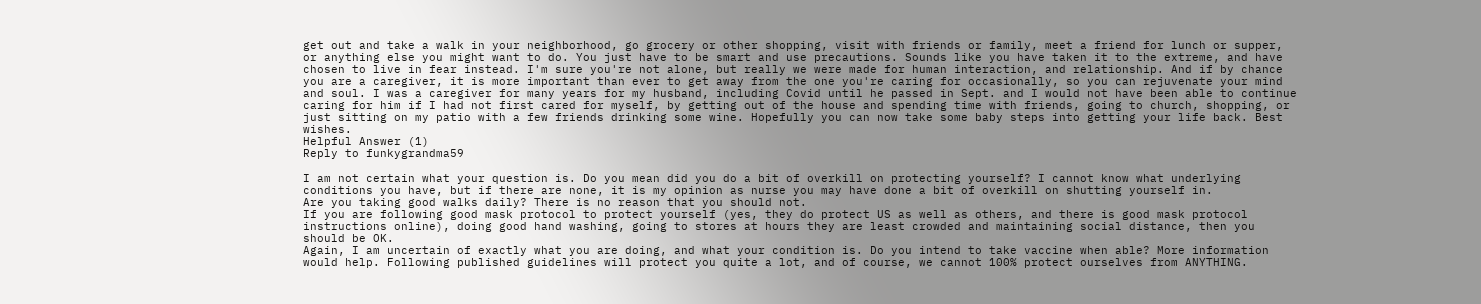get out and take a walk in your neighborhood, go grocery or other shopping, visit with friends or family, meet a friend for lunch or supper, or anything else you might want to do. You just have to be smart and use precautions. Sounds like you have taken it to the extreme, and have chosen to live in fear instead. I'm sure you're not alone, but really we were made for human interaction, and relationship. And if by chance you are a caregiver, it is more important than ever to get away from the one you're caring for occasionally, so you can rejuvenate your mind and soul. I was a caregiver for many years for my husband, including Covid until he passed in Sept. and I would not have been able to continue caring for him if I had not first cared for myself, by getting out of the house and spending time with friends, going to church, shopping, or just sitting on my patio with a few friends drinking some wine. Hopefully you can now take some baby steps into getting your life back. Best wishes.
Helpful Answer (1)
Reply to funkygrandma59

I am not certain what your question is. Do you mean did you do a bit of overkill on protecting yourself? I cannot know what underlying conditions you have, but if there are none, it is my opinion as nurse you may have done a bit of overkill on shutting yourself in.
Are you taking good walks daily? There is no reason that you should not.
If you are following good mask protocol to protect yourself (yes, they do protect US as well as others, and there is good mask protocol instructions online), doing good hand washing, going to stores at hours they are least crowded and maintaining social distance, then you should be OK.
Again, I am uncertain of exactly what you are doing, and what your condition is. Do you intend to take vaccine when able? More information would help. Following published guidelines will protect you quite a lot, and of course, we cannot 100% protect ourselves from ANYTHING.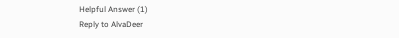Helpful Answer (1)
Reply to AlvaDeer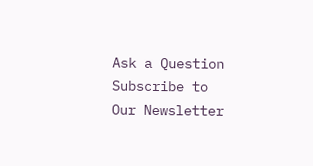Ask a Question
Subscribe to
Our Newsletter